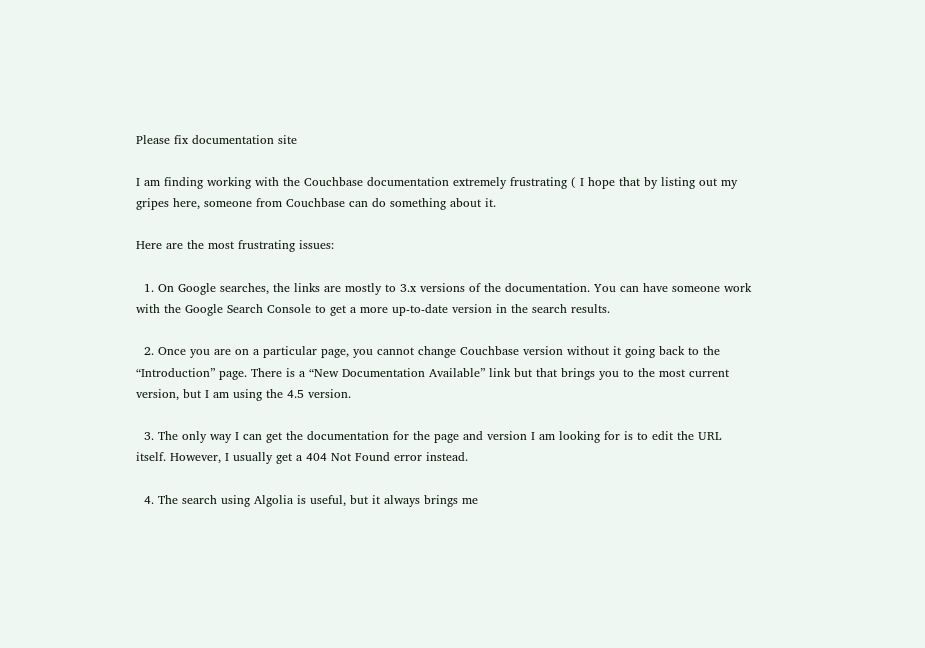Please fix documentation site

I am finding working with the Couchbase documentation extremely frustrating ( I hope that by listing out my gripes here, someone from Couchbase can do something about it.

Here are the most frustrating issues:

  1. On Google searches, the links are mostly to 3.x versions of the documentation. You can have someone work with the Google Search Console to get a more up-to-date version in the search results.

  2. Once you are on a particular page, you cannot change Couchbase version without it going back to the “Introduction” page. There is a “New Documentation Available” link but that brings you to the most current version, but I am using the 4.5 version.

  3. The only way I can get the documentation for the page and version I am looking for is to edit the URL itself. However, I usually get a 404 Not Found error instead.

  4. The search using Algolia is useful, but it always brings me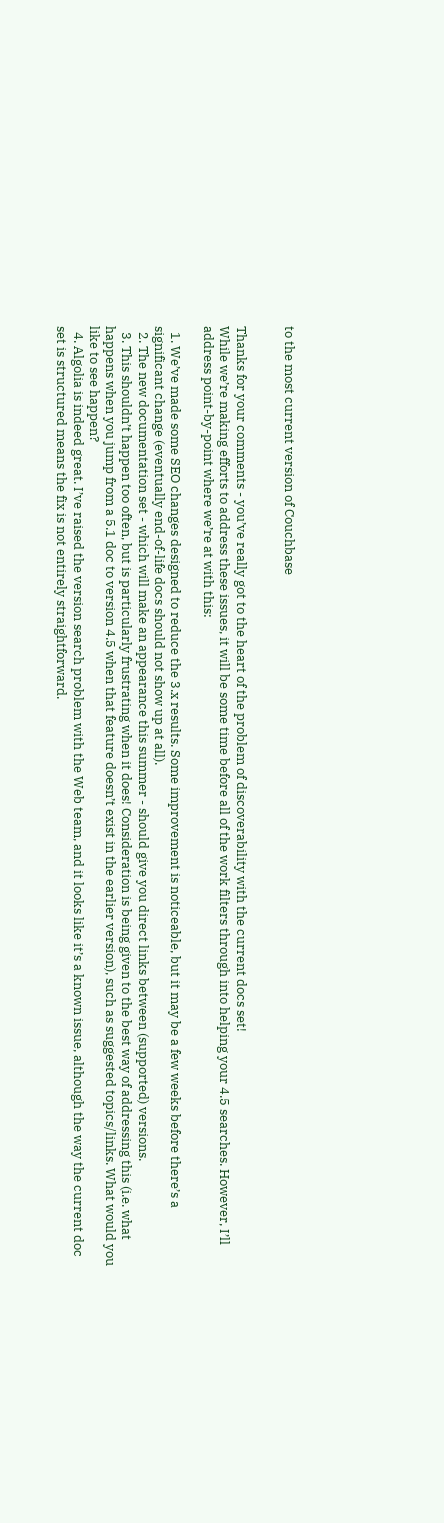to the most current version of Couchbase


Thanks for your comments - you’ve really got to the heart of the problem of discoverability with the current docs set!
While we’re making efforts to address these issues, it will be some time before all of the work filters through into helping your 4.5 searches. However, I’ll address point-by-point where we’re at with this:

  1. We’ve made some SEO changes designed to reduce the 3.x results. Some improvement is noticeable, but it may be a few weeks before there’s a significant change (eventually end-of-life docs should not show up at all).
  2. The new documentation set - which will make an appearance this summer - should give you direct links between (supported) versions.
  3. This shouldn’t happen too often, but is particularly frustrating when it does! Consideration is being given to the best way of addressing this (i.e. what happens when you jump from a 5.1 doc to version 4.5 when that feature doesn’t exist in the earlier version), such as suggested topics/links. What would you like to see happen?
  4. Algolia is indeed great. I’ve raised the version search problem with the Web team, and it looks like it’s a known issue, although the way the current doc set is structured means the fix is not entirely straightforward.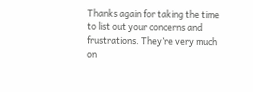Thanks again for taking the time to list out your concerns and frustrations. They’re very much on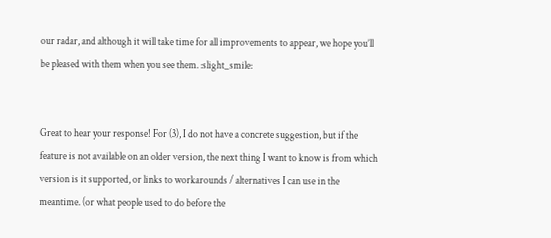our radar, and although it will take time for all improvements to appear, we hope you’ll be pleased with them when you see them. :slight_smile:


Great to hear your response! For (3), I do not have a concrete suggestion, but if the feature is not available on an older version, the next thing I want to know is from which version is it supported, or links to workarounds / alternatives I can use in the meantime. (or what people used to do before the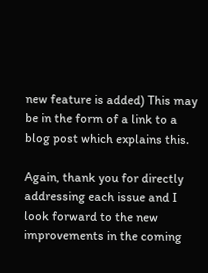new feature is added) This may be in the form of a link to a blog post which explains this.

Again, thank you for directly addressing each issue and I look forward to the new improvements in the coming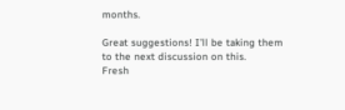months.

Great suggestions! I’ll be taking them to the next discussion on this.
Fresh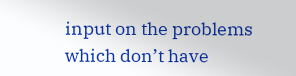input on the problems which don’t have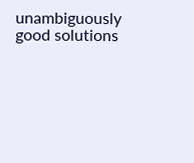unambiguously good solutions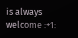is always welcome :+1: